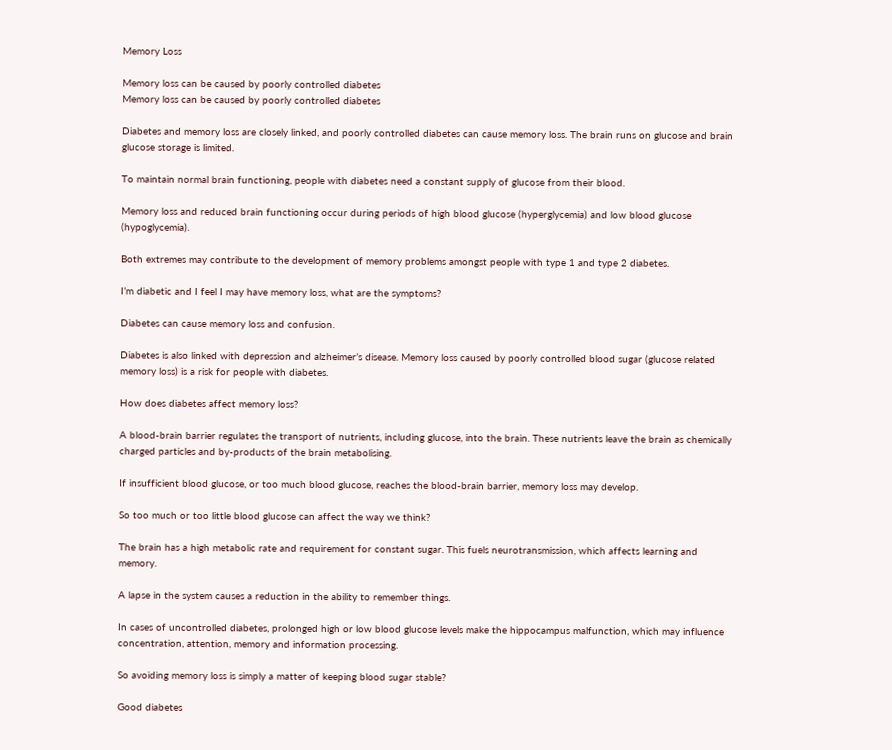Memory Loss

Memory loss can be caused by poorly controlled diabetes
Memory loss can be caused by poorly controlled diabetes

Diabetes and memory loss are closely linked, and poorly controlled diabetes can cause memory loss. The brain runs on glucose and brain glucose storage is limited.

To maintain normal brain functioning, people with diabetes need a constant supply of glucose from their blood.

Memory loss and reduced brain functioning occur during periods of high blood glucose (hyperglycemia) and low blood glucose (hypoglycemia).

Both extremes may contribute to the development of memory problems amongst people with type 1 and type 2 diabetes.

I’m diabetic and I feel I may have memory loss, what are the symptoms?

Diabetes can cause memory loss and confusion.

Diabetes is also linked with depression and alzheimer’s disease. Memory loss caused by poorly controlled blood sugar (glucose related memory loss) is a risk for people with diabetes.

How does diabetes affect memory loss?

A blood-brain barrier regulates the transport of nutrients, including glucose, into the brain. These nutrients leave the brain as chemically charged particles and by-products of the brain metabolising.

If insufficient blood glucose, or too much blood glucose, reaches the blood-brain barrier, memory loss may develop.

So too much or too little blood glucose can affect the way we think?

The brain has a high metabolic rate and requirement for constant sugar. This fuels neurotransmission, which affects learning and memory.

A lapse in the system causes a reduction in the ability to remember things.

In cases of uncontrolled diabetes, prolonged high or low blood glucose levels make the hippocampus malfunction, which may influence concentration, attention, memory and information processing.

So avoiding memory loss is simply a matter of keeping blood sugar stable?

Good diabetes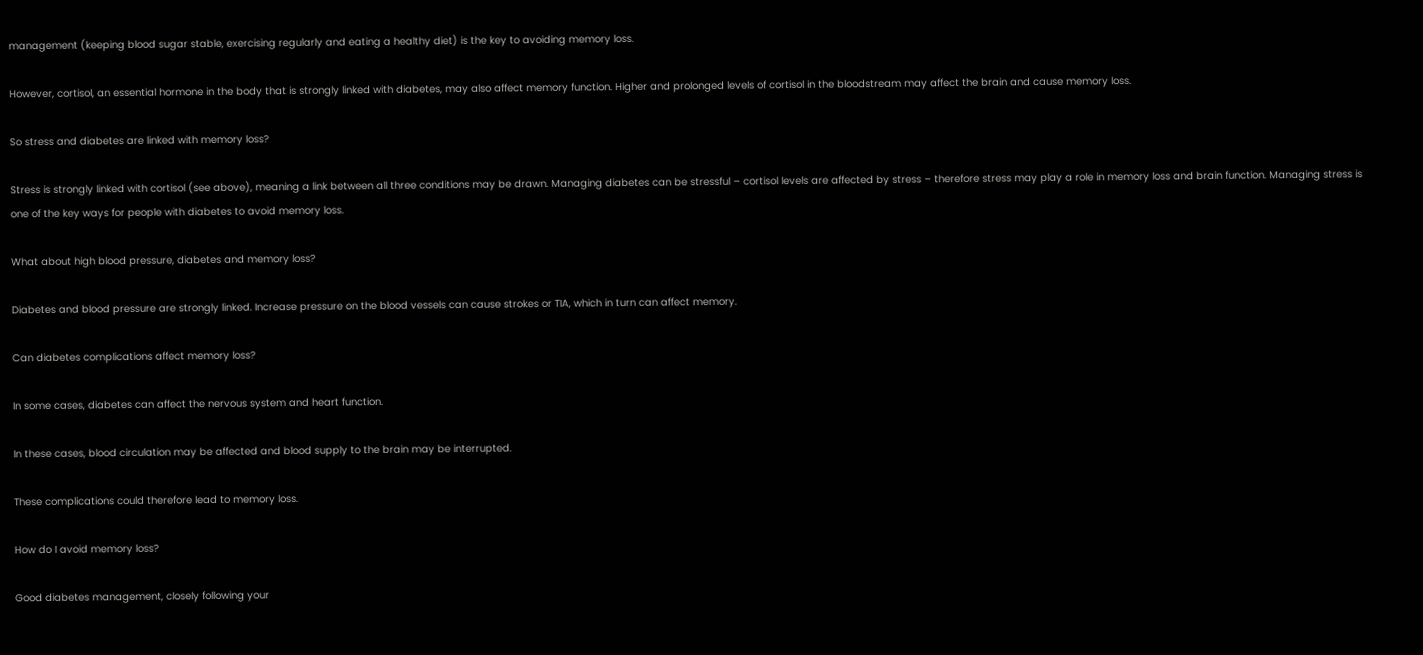management (keeping blood sugar stable, exercising regularly and eating a healthy diet) is the key to avoiding memory loss.

However, cortisol, an essential hormone in the body that is strongly linked with diabetes, may also affect memory function. Higher and prolonged levels of cortisol in the bloodstream may affect the brain and cause memory loss.

So stress and diabetes are linked with memory loss?

Stress is strongly linked with cortisol (see above), meaning a link between all three conditions may be drawn. Managing diabetes can be stressful – cortisol levels are affected by stress – therefore stress may play a role in memory loss and brain function. Managing stress is one of the key ways for people with diabetes to avoid memory loss.

What about high blood pressure, diabetes and memory loss?

Diabetes and blood pressure are strongly linked. Increase pressure on the blood vessels can cause strokes or TIA, which in turn can affect memory.

Can diabetes complications affect memory loss?

In some cases, diabetes can affect the nervous system and heart function.

In these cases, blood circulation may be affected and blood supply to the brain may be interrupted.

These complications could therefore lead to memory loss.

How do I avoid memory loss?

Good diabetes management, closely following your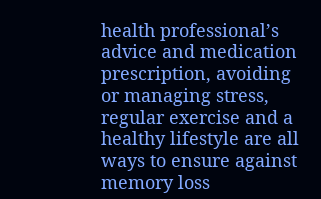health professional’s advice and medication prescription, avoiding or managing stress, regular exercise and a healthy lifestyle are all ways to ensure against memory loss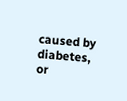caused by diabetes, or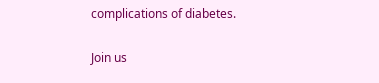complications of diabetes.

Join us